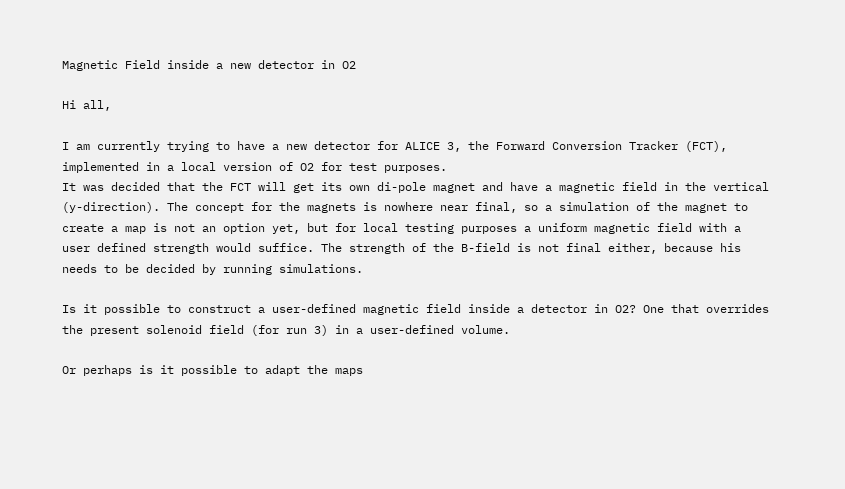Magnetic Field inside a new detector in O2

Hi all,

I am currently trying to have a new detector for ALICE 3, the Forward Conversion Tracker (FCT), implemented in a local version of O2 for test purposes.
It was decided that the FCT will get its own di-pole magnet and have a magnetic field in the vertical (y-direction). The concept for the magnets is nowhere near final, so a simulation of the magnet to create a map is not an option yet, but for local testing purposes a uniform magnetic field with a user defined strength would suffice. The strength of the B-field is not final either, because his needs to be decided by running simulations.

Is it possible to construct a user-defined magnetic field inside a detector in O2? One that overrides the present solenoid field (for run 3) in a user-defined volume.

Or perhaps is it possible to adapt the maps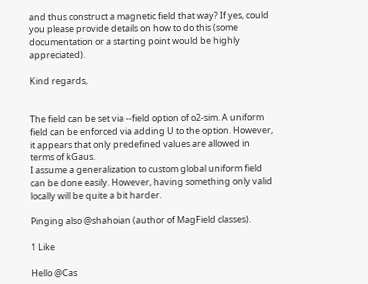and thus construct a magnetic field that way? If yes, could you please provide details on how to do this (some documentation or a starting point would be highly appreciated).

Kind regards,


The field can be set via --field option of o2-sim. A uniform field can be enforced via adding U to the option. However, it appears that only predefined values are allowed in terms of kGaus.
I assume a generalization to custom global uniform field can be done easily. However, having something only valid locally will be quite a bit harder.

Pinging also @shahoian (author of MagField classes).

1 Like

Hello @Cas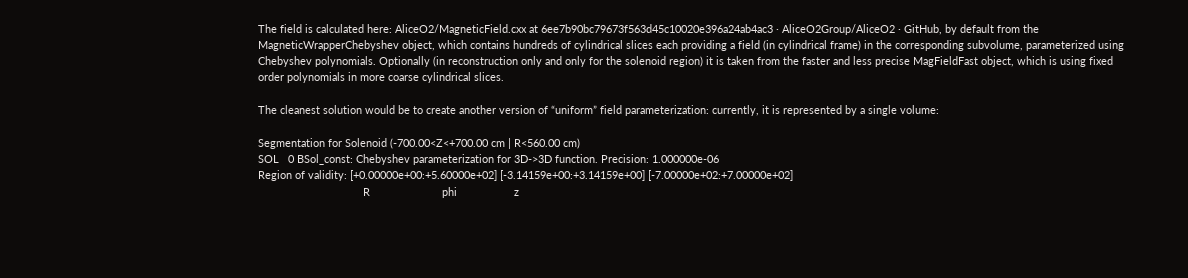The field is calculated here: AliceO2/MagneticField.cxx at 6ee7b90bc79673f563d45c10020e396a24ab4ac3 · AliceO2Group/AliceO2 · GitHub, by default from the MagneticWrapperChebyshev object, which contains hundreds of cylindrical slices each providing a field (in cylindrical frame) in the corresponding subvolume, parameterized using Chebyshev polynomials. Optionally (in reconstruction only and only for the solenoid region) it is taken from the faster and less precise MagFieldFast object, which is using fixed order polynomials in more coarse cylindrical slices.

The cleanest solution would be to create another version of “uniform” field parameterization: currently, it is represented by a single volume:

Segmentation for Solenoid (-700.00<Z<+700.00 cm | R<560.00 cm)
SOL   0 BSol_const: Chebyshev parameterization for 3D->3D function. Precision: 1.000000e-06
Region of validity: [+0.00000e+00:+5.60000e+02] [-3.14159e+00:+3.14159e+00] [-7.00000e+02:+7.00000e+02]
                                   R                        phi                   z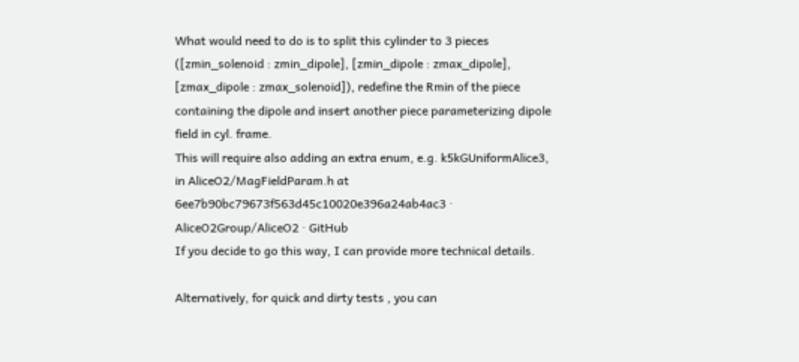What would need to do is to split this cylinder to 3 pieces ([zmin_solenoid : zmin_dipole], [zmin_dipole : zmax_dipole], [zmax_dipole : zmax_solenoid]), redefine the Rmin of the piece containing the dipole and insert another piece parameterizing dipole field in cyl. frame.
This will require also adding an extra enum, e.g. k5kGUniformAlice3, in AliceO2/MagFieldParam.h at 6ee7b90bc79673f563d45c10020e396a24ab4ac3 · AliceO2Group/AliceO2 · GitHub
If you decide to go this way, I can provide more technical details.

Alternatively, for quick and dirty tests , you can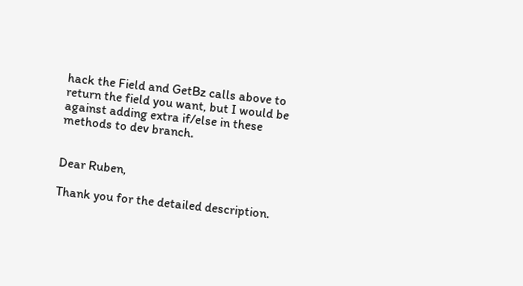hack the Field and GetBz calls above to return the field you want, but I would be against adding extra if/else in these methods to dev branch.


Dear Ruben,

Thank you for the detailed description.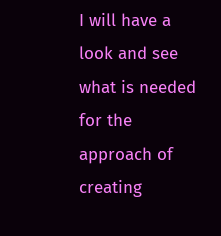I will have a look and see what is needed for the approach of creating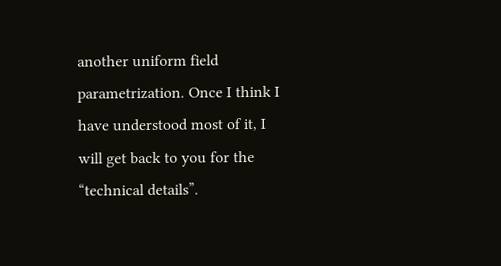another uniform field parametrization. Once I think I have understood most of it, I will get back to you for the “technical details”.